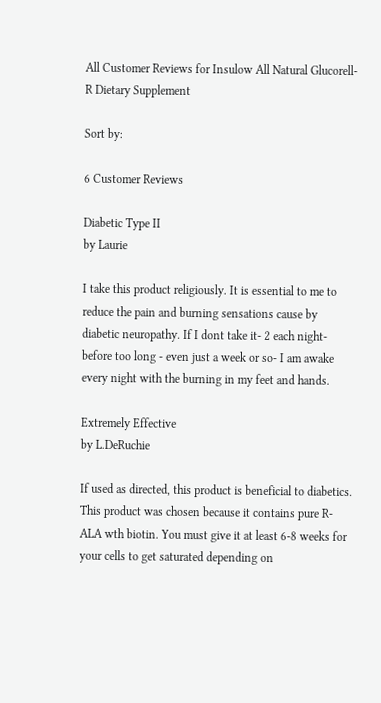All Customer Reviews for Insulow All Natural Glucorell-R Dietary Supplement

Sort by:

6 Customer Reviews

Diabetic Type II
by Laurie

I take this product religiously. It is essential to me to reduce the pain and burning sensations cause by diabetic neuropathy. If I dont take it- 2 each night- before too long - even just a week or so- I am awake every night with the burning in my feet and hands.

Extremely Effective
by L.DeRuchie

If used as directed, this product is beneficial to diabetics. This product was chosen because it contains pure R-ALA wth biotin. You must give it at least 6-8 weeks for your cells to get saturated depending on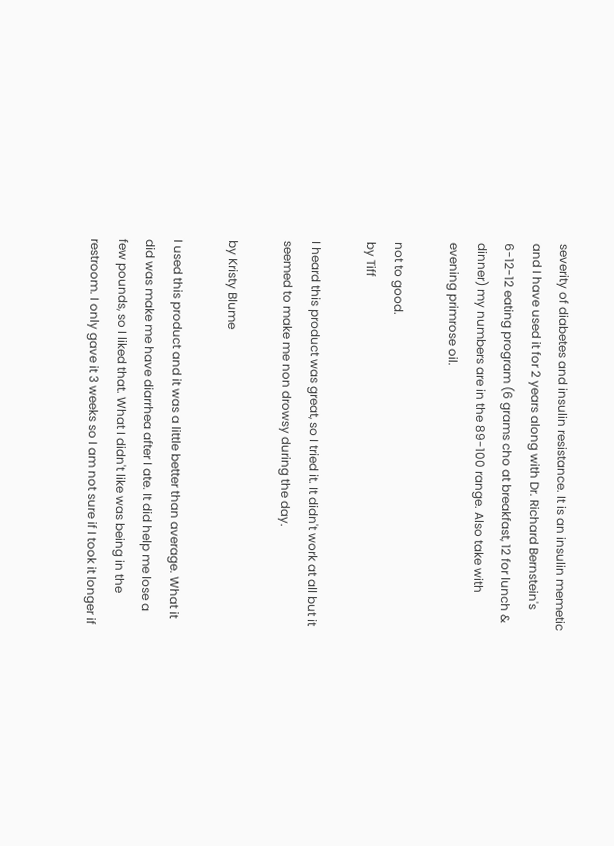severity of diabetes and insulin resistance. It is an insulin memetic and I have used it for 2 years along with Dr. Richard Bernstein's 6-12-12 eating program (6 grams cho at breakfast, 12 for lunch & dinner) my numbers are in the 89-100 range. Also take with evening primrose oil.

not to good.
by Tiff

I heard this product was great, so I tried it. It didn't work at all but it seemed to make me non drowsy during the day.

by Kristy Blume

I used this product and it was a little better than average. What it did was make me have diarrhea after I ate. It did help me lose a few pounds, so I liked that. What I didn't like was being in the restroom. I only gave it 3 weeks so I am not sure if I took it longer if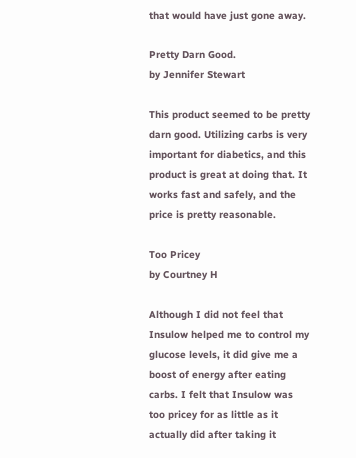that would have just gone away.

Pretty Darn Good.
by Jennifer Stewart

This product seemed to be pretty darn good. Utilizing carbs is very important for diabetics, and this product is great at doing that. It works fast and safely, and the price is pretty reasonable.

Too Pricey
by Courtney H

Although I did not feel that Insulow helped me to control my glucose levels, it did give me a boost of energy after eating carbs. I felt that Insulow was too pricey for as little as it actually did after taking it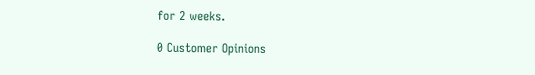for 2 weeks.

0 Customer Opinions